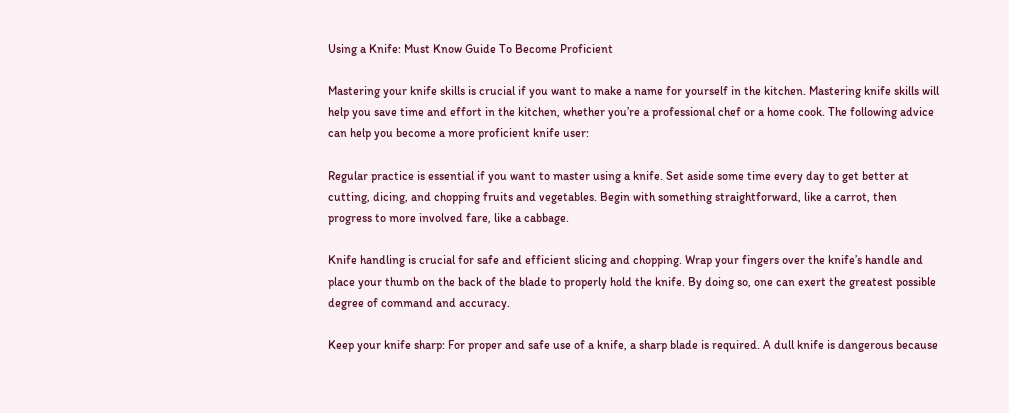Using a Knife: Must Know Guide To Become Proficient

Mastering your knife skills is crucial if you want to make a name for yourself in the kitchen. Mastering knife skills will help you save time and effort in the kitchen, whether you’re a professional chef or a home cook. The following advice can help you become a more proficient knife user:

Regular practice is essential if you want to master using a knife. Set aside some time every day to get better at cutting, dicing, and chopping fruits and vegetables. Begin with something straightforward, like a carrot, then progress to more involved fare, like a cabbage.

Knife handling is crucial for safe and efficient slicing and chopping. Wrap your fingers over the knife’s handle and place your thumb on the back of the blade to properly hold the knife. By doing so, one can exert the greatest possible degree of command and accuracy.

Keep your knife sharp: For proper and safe use of a knife, a sharp blade is required. A dull knife is dangerous because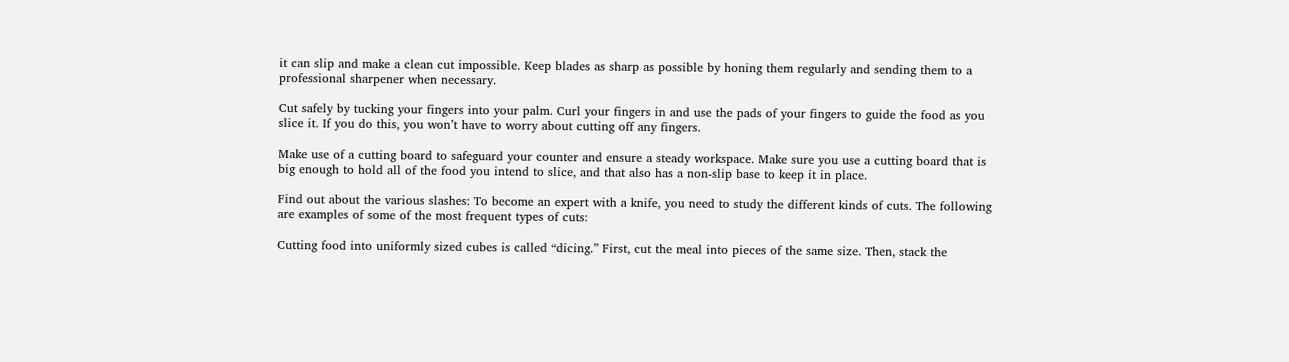it can slip and make a clean cut impossible. Keep blades as sharp as possible by honing them regularly and sending them to a professional sharpener when necessary.

Cut safely by tucking your fingers into your palm. Curl your fingers in and use the pads of your fingers to guide the food as you slice it. If you do this, you won’t have to worry about cutting off any fingers.

Make use of a cutting board to safeguard your counter and ensure a steady workspace. Make sure you use a cutting board that is big enough to hold all of the food you intend to slice, and that also has a non-slip base to keep it in place.

Find out about the various slashes: To become an expert with a knife, you need to study the different kinds of cuts. The following are examples of some of the most frequent types of cuts:

Cutting food into uniformly sized cubes is called “dicing.” First, cut the meal into pieces of the same size. Then, stack the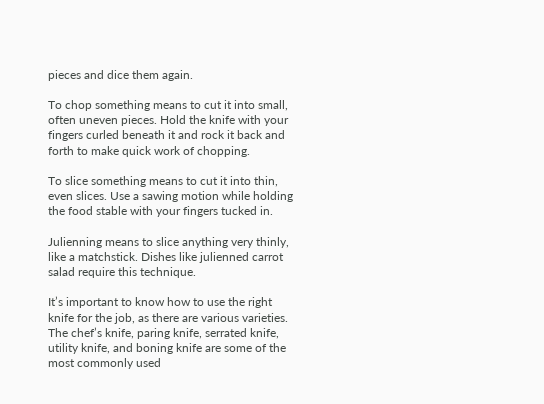pieces and dice them again.

To chop something means to cut it into small, often uneven pieces. Hold the knife with your fingers curled beneath it and rock it back and forth to make quick work of chopping.

To slice something means to cut it into thin, even slices. Use a sawing motion while holding the food stable with your fingers tucked in.

Julienning means to slice anything very thinly, like a matchstick. Dishes like julienned carrot salad require this technique.

It’s important to know how to use the right knife for the job, as there are various varieties. The chef’s knife, paring knife, serrated knife, utility knife, and boning knife are some of the most commonly used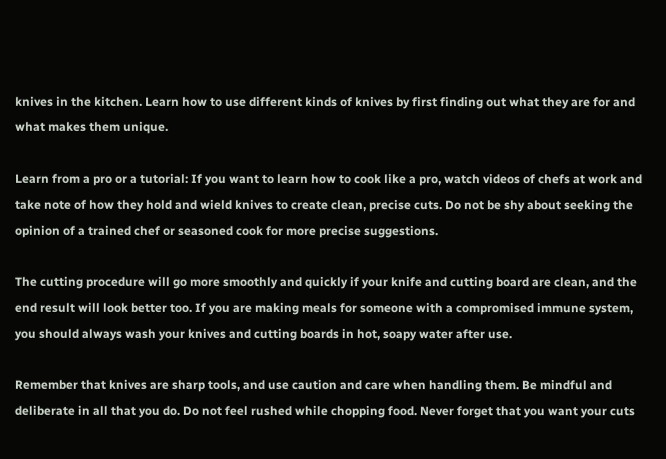knives in the kitchen. Learn how to use different kinds of knives by first finding out what they are for and what makes them unique.

Learn from a pro or a tutorial: If you want to learn how to cook like a pro, watch videos of chefs at work and take note of how they hold and wield knives to create clean, precise cuts. Do not be shy about seeking the opinion of a trained chef or seasoned cook for more precise suggestions.

The cutting procedure will go more smoothly and quickly if your knife and cutting board are clean, and the end result will look better too. If you are making meals for someone with a compromised immune system, you should always wash your knives and cutting boards in hot, soapy water after use.

Remember that knives are sharp tools, and use caution and care when handling them. Be mindful and deliberate in all that you do. Do not feel rushed while chopping food. Never forget that you want your cuts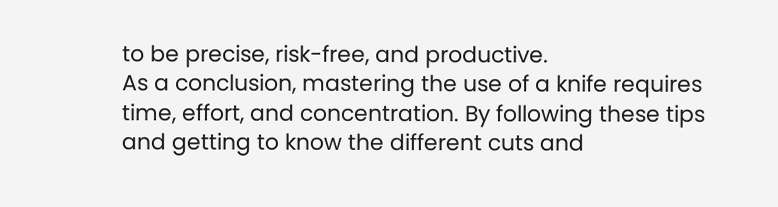to be precise, risk-free, and productive.
As a conclusion, mastering the use of a knife requires time, effort, and concentration. By following these tips and getting to know the different cuts and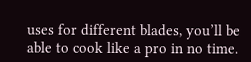uses for different blades, you’ll be able to cook like a pro in no time.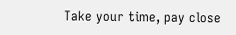Take your time, pay close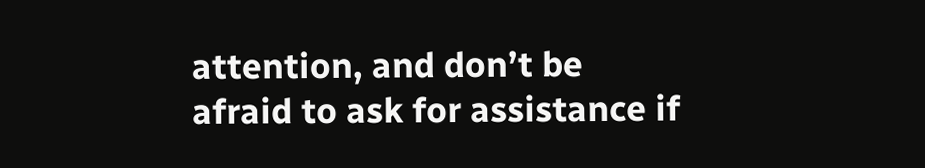attention, and don’t be afraid to ask for assistance if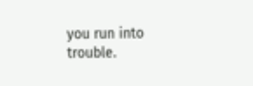you run into trouble.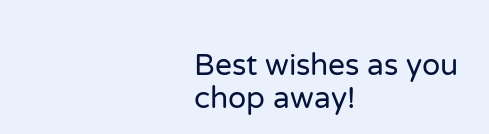Best wishes as you chop away!